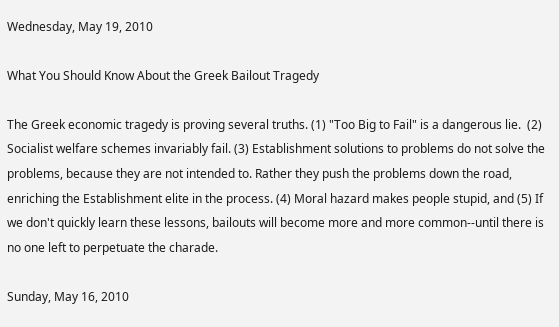Wednesday, May 19, 2010

What You Should Know About the Greek Bailout Tragedy

The Greek economic tragedy is proving several truths. (1) "Too Big to Fail" is a dangerous lie.  (2) Socialist welfare schemes invariably fail. (3) Establishment solutions to problems do not solve the problems, because they are not intended to. Rather they push the problems down the road, enriching the Establishment elite in the process. (4) Moral hazard makes people stupid, and (5) If we don't quickly learn these lessons, bailouts will become more and more common--until there is no one left to perpetuate the charade.

Sunday, May 16, 2010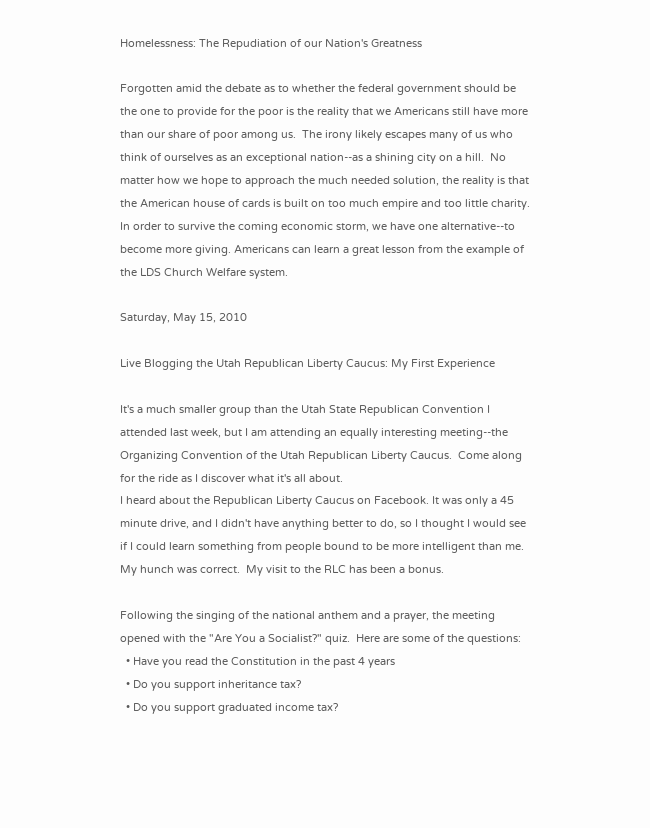Homelessness: The Repudiation of our Nation's Greatness

Forgotten amid the debate as to whether the federal government should be the one to provide for the poor is the reality that we Americans still have more than our share of poor among us.  The irony likely escapes many of us who think of ourselves as an exceptional nation--as a shining city on a hill.  No matter how we hope to approach the much needed solution, the reality is that the American house of cards is built on too much empire and too little charity.  In order to survive the coming economic storm, we have one alternative--to become more giving. Americans can learn a great lesson from the example of the LDS Church Welfare system.

Saturday, May 15, 2010

Live Blogging the Utah Republican Liberty Caucus: My First Experience

It's a much smaller group than the Utah State Republican Convention I attended last week, but I am attending an equally interesting meeting--the Organizing Convention of the Utah Republican Liberty Caucus.  Come along for the ride as I discover what it's all about.
I heard about the Republican Liberty Caucus on Facebook. It was only a 45 minute drive, and I didn't have anything better to do, so I thought I would see if I could learn something from people bound to be more intelligent than me.  My hunch was correct.  My visit to the RLC has been a bonus.

Following the singing of the national anthem and a prayer, the meeting opened with the "Are You a Socialist?" quiz.  Here are some of the questions:
  • Have you read the Constitution in the past 4 years
  • Do you support inheritance tax?
  • Do you support graduated income tax?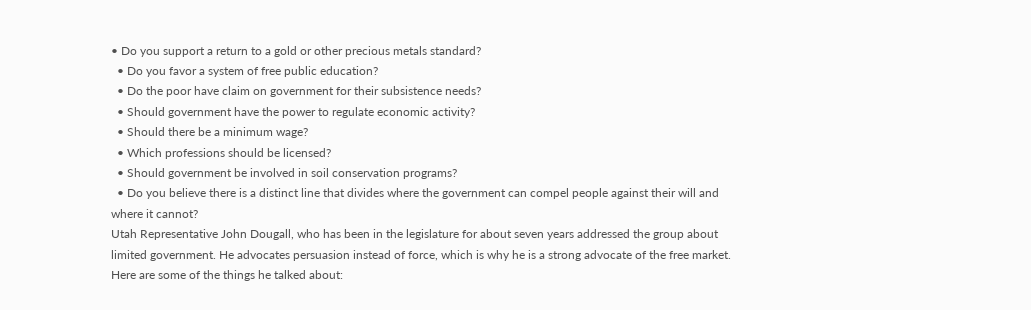• Do you support a return to a gold or other precious metals standard?
  • Do you favor a system of free public education?
  • Do the poor have claim on government for their subsistence needs?
  • Should government have the power to regulate economic activity?
  • Should there be a minimum wage?
  • Which professions should be licensed?
  • Should government be involved in soil conservation programs?
  • Do you believe there is a distinct line that divides where the government can compel people against their will and where it cannot?
Utah Representative John Dougall, who has been in the legislature for about seven years addressed the group about limited government. He advocates persuasion instead of force, which is why he is a strong advocate of the free market.  Here are some of the things he talked about: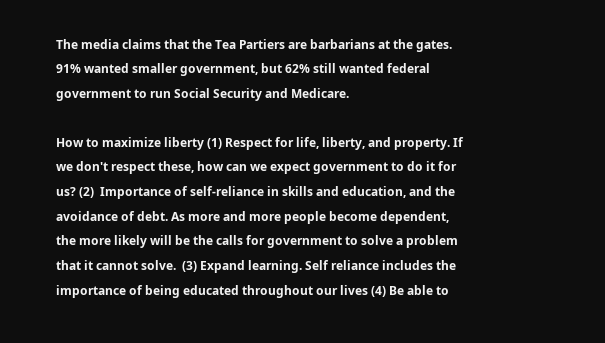The media claims that the Tea Partiers are barbarians at the gates. 91% wanted smaller government, but 62% still wanted federal government to run Social Security and Medicare.

How to maximize liberty (1) Respect for life, liberty, and property. If we don't respect these, how can we expect government to do it for us? (2)  Importance of self-reliance in skills and education, and the avoidance of debt. As more and more people become dependent, the more likely will be the calls for government to solve a problem that it cannot solve.  (3) Expand learning. Self reliance includes the importance of being educated throughout our lives (4) Be able to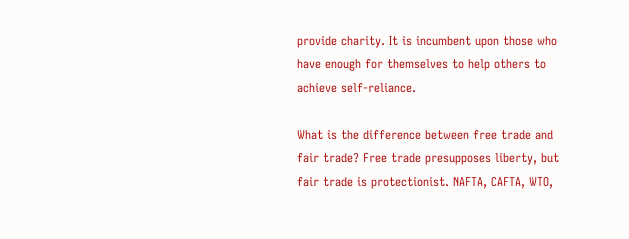provide charity. It is incumbent upon those who have enough for themselves to help others to achieve self-reliance.

What is the difference between free trade and fair trade? Free trade presupposes liberty, but fair trade is protectionist. NAFTA, CAFTA, WTO,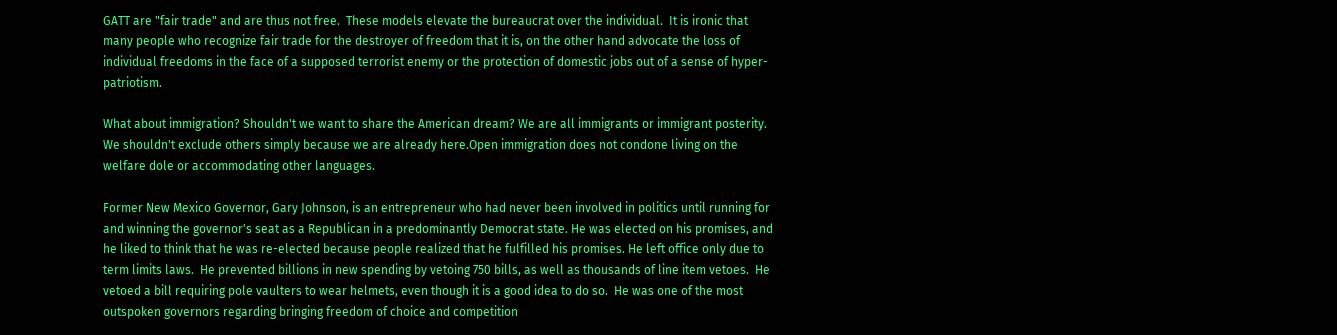GATT are "fair trade" and are thus not free.  These models elevate the bureaucrat over the individual.  It is ironic that many people who recognize fair trade for the destroyer of freedom that it is, on the other hand advocate the loss of individual freedoms in the face of a supposed terrorist enemy or the protection of domestic jobs out of a sense of hyper-patriotism.

What about immigration? Shouldn't we want to share the American dream? We are all immigrants or immigrant posterity. We shouldn't exclude others simply because we are already here.Open immigration does not condone living on the welfare dole or accommodating other languages.

Former New Mexico Governor, Gary Johnson, is an entrepreneur who had never been involved in politics until running for and winning the governor's seat as a Republican in a predominantly Democrat state. He was elected on his promises, and he liked to think that he was re-elected because people realized that he fulfilled his promises. He left office only due to term limits laws.  He prevented billions in new spending by vetoing 750 bills, as well as thousands of line item vetoes.  He vetoed a bill requiring pole vaulters to wear helmets, even though it is a good idea to do so.  He was one of the most outspoken governors regarding bringing freedom of choice and competition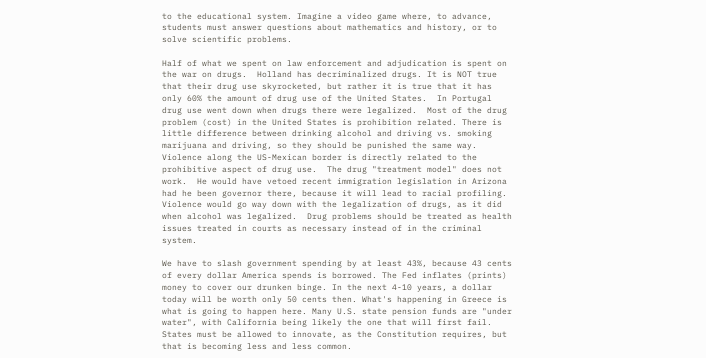to the educational system. Imagine a video game where, to advance, students must answer questions about mathematics and history, or to solve scientific problems.

Half of what we spent on law enforcement and adjudication is spent on the war on drugs.  Holland has decriminalized drugs. It is NOT true that their drug use skyrocketed, but rather it is true that it has only 60% the amount of drug use of the United States.  In Portugal drug use went down when drugs there were legalized.  Most of the drug problem (cost) in the United States is prohibition related. There is little difference between drinking alcohol and driving vs. smoking marijuana and driving, so they should be punished the same way. Violence along the US-Mexican border is directly related to the prohibitive aspect of drug use.  The drug "treatment model" does not work.  He would have vetoed recent immigration legislation in Arizona had he been governor there, because it will lead to racial profiling.  Violence would go way down with the legalization of drugs, as it did when alcohol was legalized.  Drug problems should be treated as health issues treated in courts as necessary instead of in the criminal system.

We have to slash government spending by at least 43%, because 43 cents of every dollar America spends is borrowed. The Fed inflates (prints) money to cover our drunken binge. In the next 4-10 years, a dollar today will be worth only 50 cents then. What's happening in Greece is what is going to happen here. Many U.S. state pension funds are "under water", with California being likely the one that will first fail.  States must be allowed to innovate, as the Constitution requires, but that is becoming less and less common.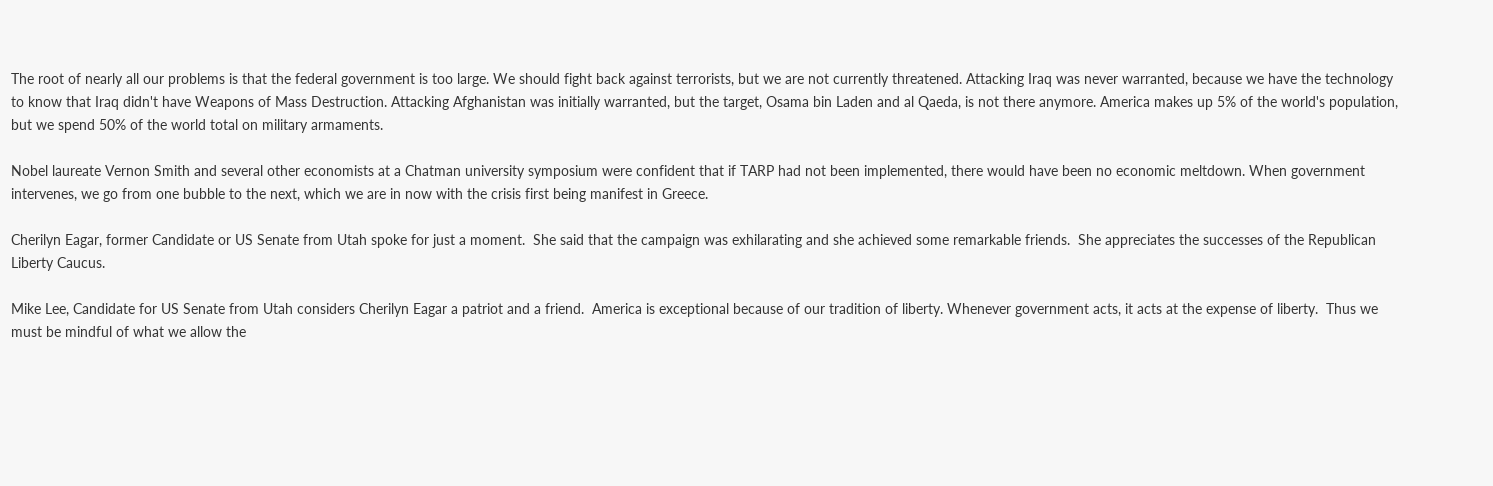The root of nearly all our problems is that the federal government is too large. We should fight back against terrorists, but we are not currently threatened. Attacking Iraq was never warranted, because we have the technology to know that Iraq didn't have Weapons of Mass Destruction. Attacking Afghanistan was initially warranted, but the target, Osama bin Laden and al Qaeda, is not there anymore. America makes up 5% of the world's population, but we spend 50% of the world total on military armaments.

Nobel laureate Vernon Smith and several other economists at a Chatman university symposium were confident that if TARP had not been implemented, there would have been no economic meltdown. When government intervenes, we go from one bubble to the next, which we are in now with the crisis first being manifest in Greece.

Cherilyn Eagar, former Candidate or US Senate from Utah spoke for just a moment.  She said that the campaign was exhilarating and she achieved some remarkable friends.  She appreciates the successes of the Republican Liberty Caucus.

Mike Lee, Candidate for US Senate from Utah considers Cherilyn Eagar a patriot and a friend.  America is exceptional because of our tradition of liberty. Whenever government acts, it acts at the expense of liberty.  Thus we must be mindful of what we allow the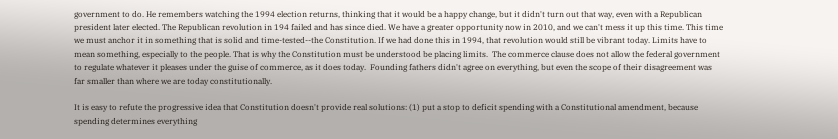government to do. He remembers watching the 1994 election returns, thinking that it would be a happy change, but it didn't turn out that way, even with a Republican president later elected. The Republican revolution in 194 failed and has since died. We have a greater opportunity now in 2010, and we can't mess it up this time. This time we must anchor it in something that is solid and time-tested--the Constitution. If we had done this in 1994, that revolution would still be vibrant today. Limits have to mean something, especially to the people. That is why the Constitution must be understood be placing limits.  The commerce clause does not allow the federal government to regulate whatever it pleases under the guise of commerce, as it does today.  Founding fathers didn't agree on everything, but even the scope of their disagreement was far smaller than where we are today constitutionally.

It is easy to refute the progressive idea that Constitution doesn't provide real solutions: (1) put a stop to deficit spending with a Constitutional amendment, because spending determines everything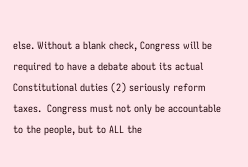else. Without a blank check, Congress will be required to have a debate about its actual Constitutional duties (2) seriously reform taxes.  Congress must not only be accountable to the people, but to ALL the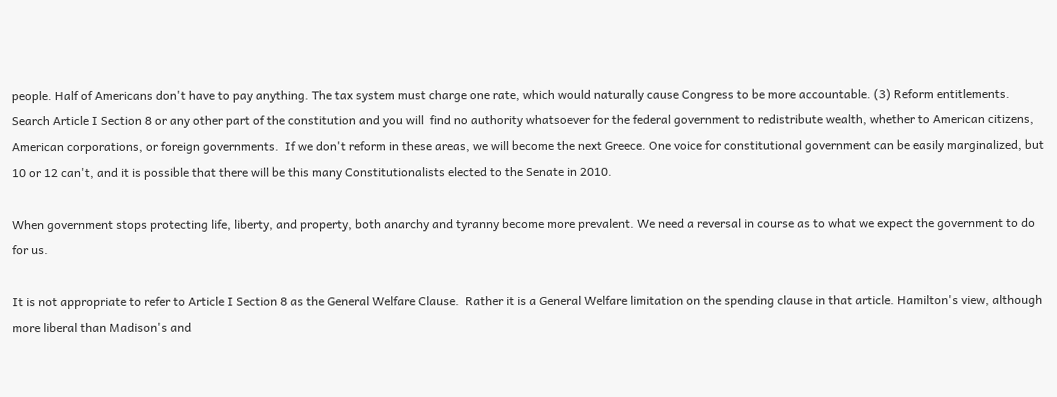people. Half of Americans don't have to pay anything. The tax system must charge one rate, which would naturally cause Congress to be more accountable. (3) Reform entitlements. Search Article I Section 8 or any other part of the constitution and you will  find no authority whatsoever for the federal government to redistribute wealth, whether to American citizens, American corporations, or foreign governments.  If we don't reform in these areas, we will become the next Greece. One voice for constitutional government can be easily marginalized, but 10 or 12 can't, and it is possible that there will be this many Constitutionalists elected to the Senate in 2010.

When government stops protecting life, liberty, and property, both anarchy and tyranny become more prevalent. We need a reversal in course as to what we expect the government to do for us.

It is not appropriate to refer to Article I Section 8 as the General Welfare Clause.  Rather it is a General Welfare limitation on the spending clause in that article. Hamilton's view, although more liberal than Madison's and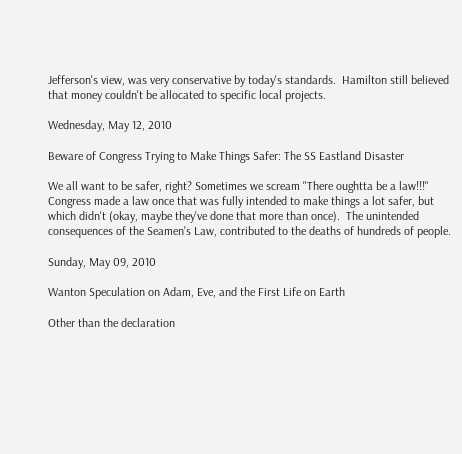Jefferson's view, was very conservative by today's standards.  Hamilton still believed that money couldn't be allocated to specific local projects.

Wednesday, May 12, 2010

Beware of Congress Trying to Make Things Safer: The SS Eastland Disaster

We all want to be safer, right? Sometimes we scream "There oughtta be a law!!!"  Congress made a law once that was fully intended to make things a lot safer, but which didn't (okay, maybe they've done that more than once).  The unintended consequences of the Seamen's Law, contributed to the deaths of hundreds of people.

Sunday, May 09, 2010

Wanton Speculation on Adam, Eve, and the First Life on Earth

Other than the declaration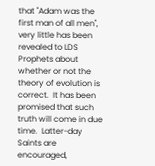that "Adam was the first man of all men", very little has been revealed to LDS Prophets about whether or not the theory of evolution is correct.  It has been promised that such truth will come in due time.  Latter-day Saints are encouraged,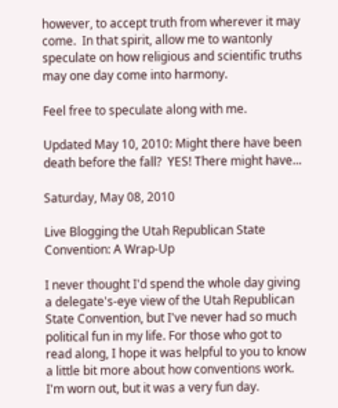however, to accept truth from wherever it may come.  In that spirit, allow me to wantonly speculate on how religious and scientific truths may one day come into harmony.

Feel free to speculate along with me.

Updated May 10, 2010: Might there have been death before the fall?  YES! There might have...

Saturday, May 08, 2010

Live Blogging the Utah Republican State Convention: A Wrap-Up

I never thought I'd spend the whole day giving a delegate's-eye view of the Utah Republican State Convention, but I've never had so much political fun in my life. For those who got to read along, I hope it was helpful to you to know a little bit more about how conventions work. I'm worn out, but it was a very fun day.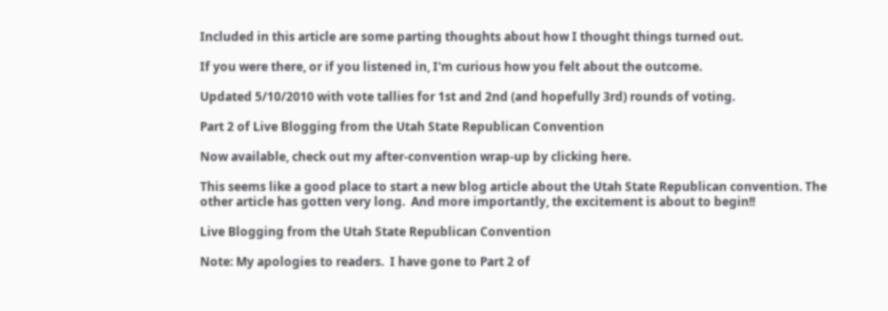Included in this article are some parting thoughts about how I thought things turned out.

If you were there, or if you listened in, I'm curious how you felt about the outcome.

Updated 5/10/2010 with vote tallies for 1st and 2nd (and hopefully 3rd) rounds of voting.

Part 2 of Live Blogging from the Utah State Republican Convention

Now available, check out my after-convention wrap-up by clicking here.

This seems like a good place to start a new blog article about the Utah State Republican convention. The other article has gotten very long.  And more importantly, the excitement is about to begin!!

Live Blogging from the Utah State Republican Convention

Note: My apologies to readers.  I have gone to Part 2 of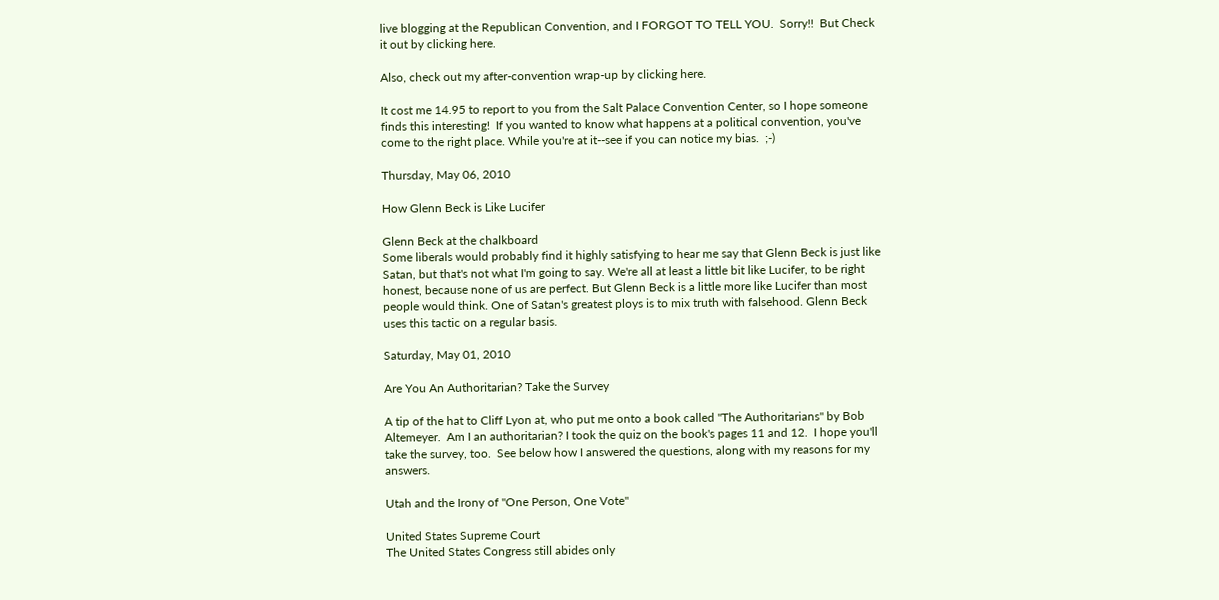live blogging at the Republican Convention, and I FORGOT TO TELL YOU.  Sorry!!  But Check it out by clicking here.

Also, check out my after-convention wrap-up by clicking here.

It cost me 14.95 to report to you from the Salt Palace Convention Center, so I hope someone finds this interesting!  If you wanted to know what happens at a political convention, you've come to the right place. While you're at it--see if you can notice my bias.  ;-)

Thursday, May 06, 2010

How Glenn Beck is Like Lucifer

Glenn Beck at the chalkboard
Some liberals would probably find it highly satisfying to hear me say that Glenn Beck is just like Satan, but that's not what I'm going to say. We're all at least a little bit like Lucifer, to be right honest, because none of us are perfect. But Glenn Beck is a little more like Lucifer than most people would think. One of Satan's greatest ploys is to mix truth with falsehood. Glenn Beck uses this tactic on a regular basis.

Saturday, May 01, 2010

Are You An Authoritarian? Take the Survey

A tip of the hat to Cliff Lyon at, who put me onto a book called "The Authoritarians" by Bob Altemeyer.  Am I an authoritarian? I took the quiz on the book's pages 11 and 12.  I hope you'll take the survey, too.  See below how I answered the questions, along with my reasons for my answers.

Utah and the Irony of "One Person, One Vote"

United States Supreme Court
The United States Congress still abides only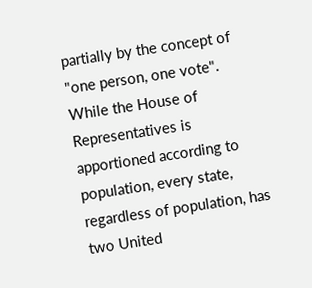partially by the concept of "one person, one vote".  While the House of Representatives is apportioned according to population, every state, regardless of population, has two United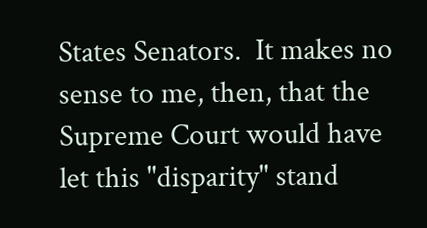States Senators.  It makes no sense to me, then, that the Supreme Court would have let this "disparity" stand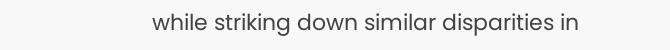while striking down similar disparities in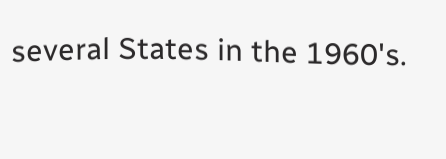several States in the 1960's.